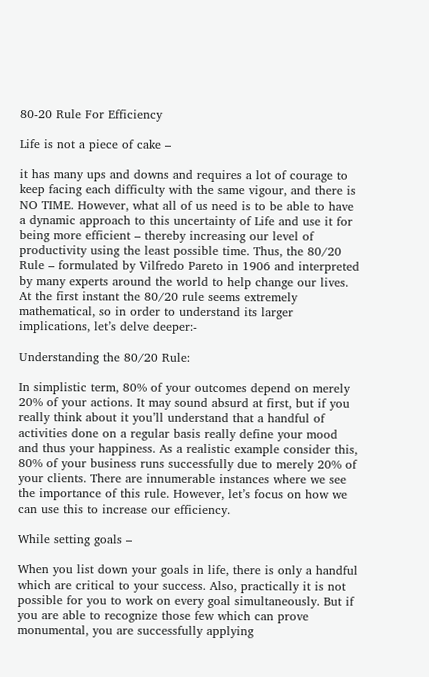80-20 Rule For Efficiency

Life is not a piece of cake –

it has many ups and downs and requires a lot of courage to keep facing each difficulty with the same vigour, and there is NO TIME. However, what all of us need is to be able to have a dynamic approach to this uncertainty of Life and use it for being more efficient – thereby increasing our level of productivity using the least possible time. Thus, the 80/20 Rule – formulated by Vilfredo Pareto in 1906 and interpreted by many experts around the world to help change our lives. At the first instant the 80/20 rule seems extremely mathematical, so in order to understand its larger implications, let’s delve deeper:-

Understanding the 80/20 Rule:

In simplistic term, 80% of your outcomes depend on merely 20% of your actions. It may sound absurd at first, but if you really think about it you’ll understand that a handful of activities done on a regular basis really define your mood and thus your happiness. As a realistic example consider this, 80% of your business runs successfully due to merely 20% of your clients. There are innumerable instances where we see the importance of this rule. However, let’s focus on how we can use this to increase our efficiency.

While setting goals –

When you list down your goals in life, there is only a handful which are critical to your success. Also, practically it is not possible for you to work on every goal simultaneously. But if you are able to recognize those few which can prove monumental, you are successfully applying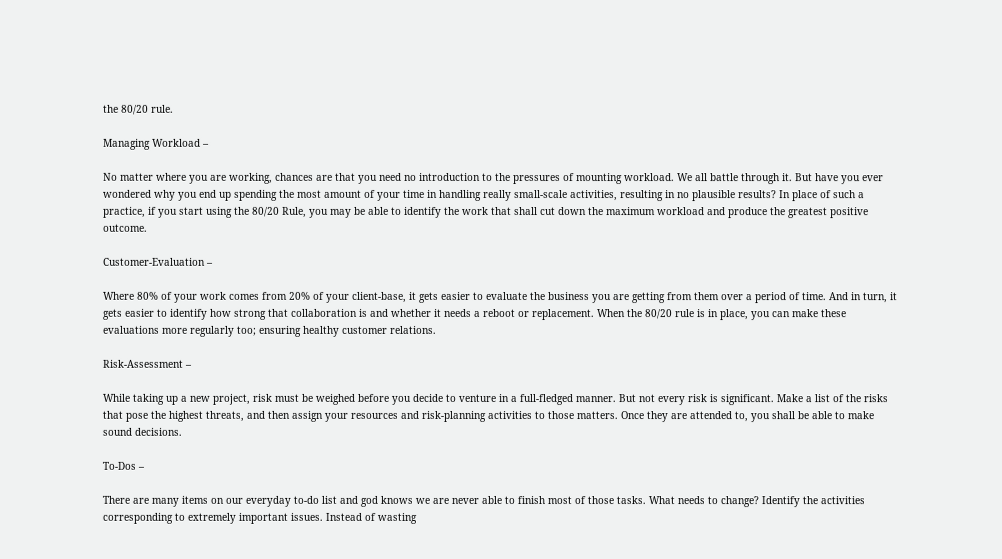the 80/20 rule.

Managing Workload –

No matter where you are working, chances are that you need no introduction to the pressures of mounting workload. We all battle through it. But have you ever wondered why you end up spending the most amount of your time in handling really small-scale activities, resulting in no plausible results? In place of such a practice, if you start using the 80/20 Rule, you may be able to identify the work that shall cut down the maximum workload and produce the greatest positive outcome.

Customer-Evaluation –

Where 80% of your work comes from 20% of your client-base, it gets easier to evaluate the business you are getting from them over a period of time. And in turn, it gets easier to identify how strong that collaboration is and whether it needs a reboot or replacement. When the 80/20 rule is in place, you can make these evaluations more regularly too; ensuring healthy customer relations.

Risk-Assessment –

While taking up a new project, risk must be weighed before you decide to venture in a full-fledged manner. But not every risk is significant. Make a list of the risks that pose the highest threats, and then assign your resources and risk-planning activities to those matters. Once they are attended to, you shall be able to make sound decisions.

To-Dos –

There are many items on our everyday to-do list and god knows we are never able to finish most of those tasks. What needs to change? Identify the activities corresponding to extremely important issues. Instead of wasting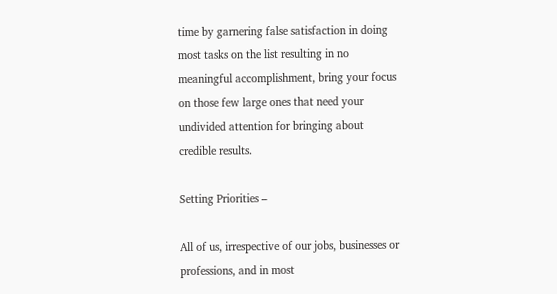time by garnering false satisfaction in doing most tasks on the list resulting in no meaningful accomplishment, bring your focus on those few large ones that need your undivided attention for bringing about credible results.

Setting Priorities –

All of us, irrespective of our jobs, businesses or professions, and in most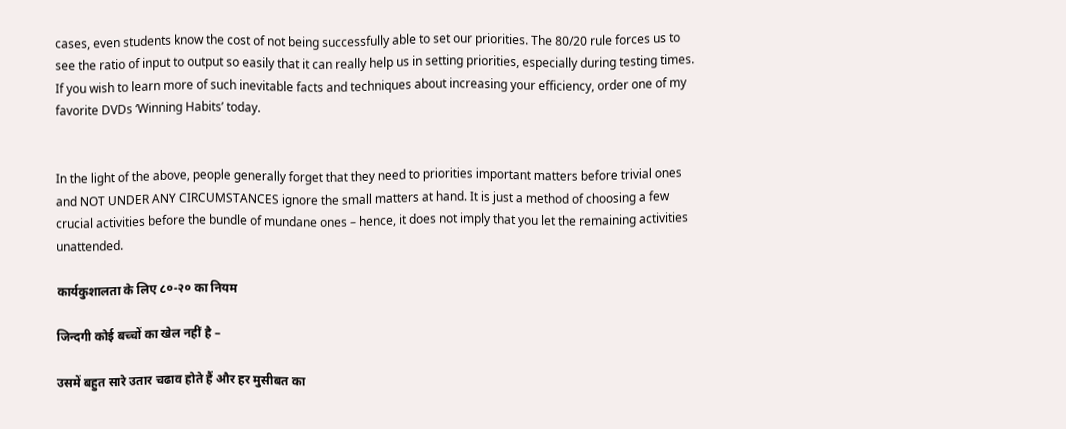cases, even students know the cost of not being successfully able to set our priorities. The 80/20 rule forces us to see the ratio of input to output so easily that it can really help us in setting priorities, especially during testing times.
If you wish to learn more of such inevitable facts and techniques about increasing your efficiency, order one of my favorite DVDs ‘Winning Habits’ today.


In the light of the above, people generally forget that they need to priorities important matters before trivial ones and NOT UNDER ANY CIRCUMSTANCES ignore the small matters at hand. It is just a method of choosing a few crucial activities before the bundle of mundane ones – hence, it does not imply that you let the remaining activities unattended.

कार्यकुशालता के लिए ८०-२० का नियम

जिन्दगी कोई बच्चों का खेल नहीं है –

उसमें बहुत सारे उतार चढाव होते हैं और हर मुसीबत का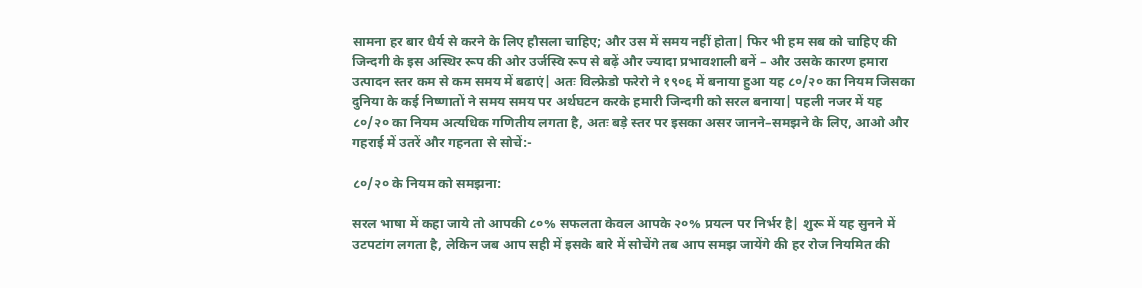सामना हर बार धैर्य से करने के लिए हौसला चाहिए; और उस में समय नहीं होता| फिर भी हम सब को चाहिए की जिन्दगी के इस अस्थिर रूप की ओर उर्जस्वि रूप से बढ़ें और ज्यादा प्रभावशाली बनें – और उसके कारण हमारा उत्पादन स्तर कम से कम समय में बढाएं| अतः विल्फ्रेडो फरेरो ने १९०६ में बनाया हुआ यह ८०/२० का नियम जिसका दुनिया के कई निष्णातों ने समय समय पर अर्थघटन करके हमारी जिन्दगी को सरल बनाया| पहली नजर में यह ८०/२० का नियम अत्यधिक गणितीय लगता है, अतः बड़े स्तर पर इसका असर जानने–समझने के लिए, आओ और गहराई में उतरें और गहनता से सोचें:-

८०/२० के नियम को समझना:

सरल भाषा में कहा जाये तो आपकी ८०% सफलता केवल आपके २०% प्रयत्न पर निर्भर है| शुरू में यह सुनने में उटपटांग लगता है, लेकिन जब आप सही में इसके बारे में सोचेंगे तब आप समझ जायेंगे की हर रोज नियमित की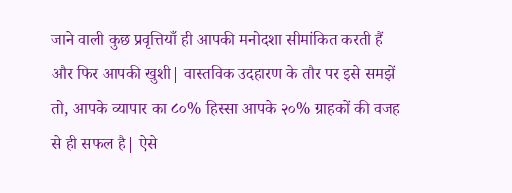जाने वाली कुछ प्रवृत्तियाँ ही आपकी मनोदशा सीमांकित करती हैं और फिर आपकी खुशी| वास्तविक उदहारण के तौर पर इसे समझें तो, आपके व्यापार का ८०% हिस्सा आपके २०% ग्राहकों की वजह से ही सफल है| ऐसे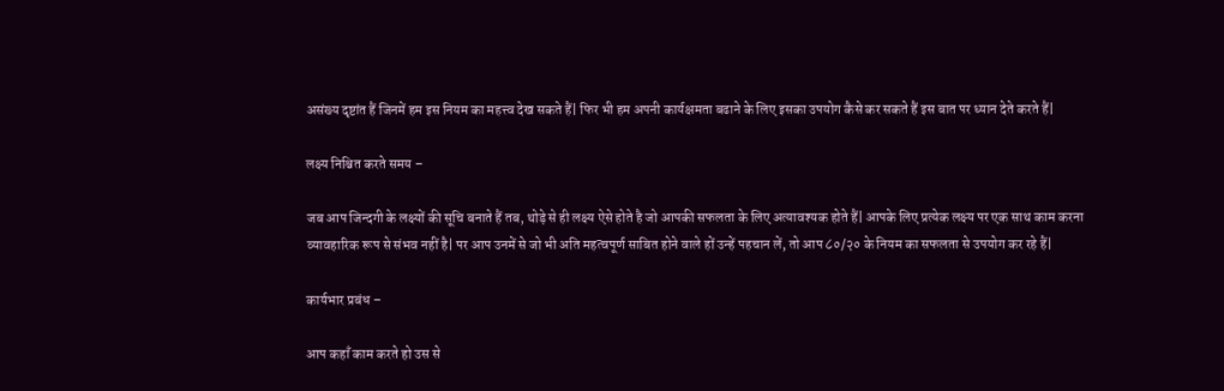असंख्य दृष्टांत हैं जिनमें हम इस नियम का महत्त्व देख सकते हैं| फिर भी हम अपनी कार्यक्षमता बढाने के लिए इसका उपयोग कैसे कर सकते हैं इस बात पर ध्यान देते करते हैं|

लक्ष्य निश्चित करते समय –

जब आप जिन्दगी के लक्ष्यों की सूचि बनाते हैं तब, थोड़े से ही लक्ष्य ऐसे होते है जो आपकी सफलता के लिए अत्यावश्यक होते हैं| आपके लिए प्रत्येक लक्ष्य पर एक साथ काम करना व्यावहारिक रूप से संभव नहीं है| पर आप उनमें से जो भी अति महत्वपूर्ण साबित होने वाले हों उन्हें पहचान लें, तो आप ८०/२० के नियम का सफलता से उपयोग कर रहे हैं|

कार्यभार प्रबंध –

आप कहाँ काम करते हो उस से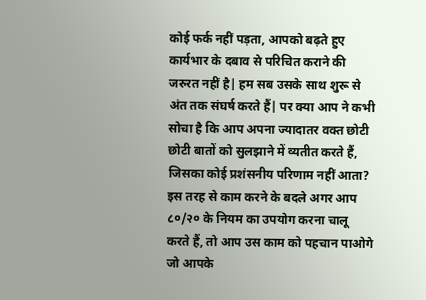कोई फर्क नहीं पड़ता, आपको बढ़ते हुए कार्यभार के दबाव से परिचित कराने की जरुरत नहीं है| हम सब उसके साथ शुरू से अंत तक संघर्ष करते हैं| पर क्या आप ने कभी सोचा है कि आप अपना ज्यादातर वक्त छोटी छोटी बातों को सुलझाने में व्यतीत करते हैं, जिसका कोई प्रशंसनीय परिणाम नहीं आता? इस तरह से काम करने के बदले अगर आप ८०/२० के नियम का उपयोग करना चालू करते हैं, तो आप उस काम को पहचान पाओगे जो आपके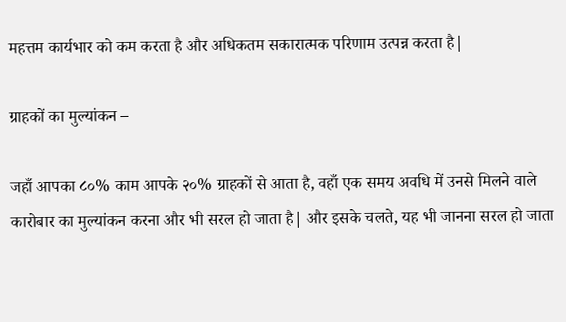महत्तम कार्यभार को कम करता है और अधिकतम सकारात्मक परिणाम उत्पन्न करता है|

ग्राहकों का मुल्यांकन –

जहाँ आपका ८०% काम आपके २०% ग्राहकों से आता है, वहाँ एक समय अवधि में उनसे मिलने वाले कारोबार का मुल्यांकन करना और भी सरल हो जाता है| और इसके चलते, यह भी जानना सरल हो जाता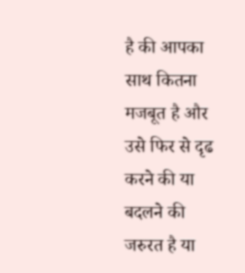है की आपका साथ कितना मजबूत है और उसे फिर से दृढ करने की या बदलने की जरुरत है या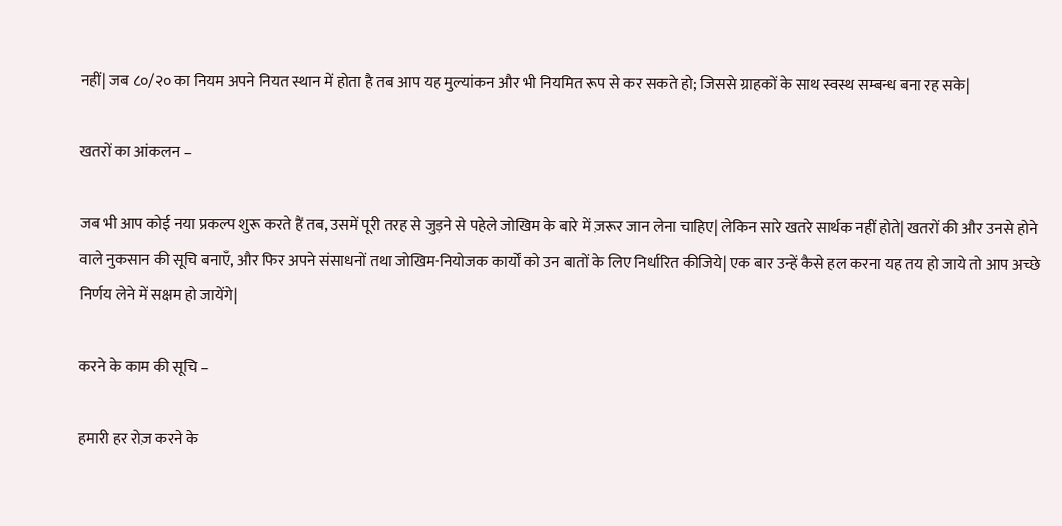नहीं| जब ८०/२० का नियम अपने नियत स्थान में होता है तब आप यह मुल्यांकन और भी नियमित रूप से कर सकते हो; जिससे ग्राहकों के साथ स्वस्थ सम्बन्ध बना रह सके|

खतरों का आंकलन –

जब भी आप कोई नया प्रकल्प शुरू करते हैं तब, उसमें पूरी तरह से जुड़ने से पहेले जोखिम के बारे में ज़रूर जान लेना चाहिए| लेकिन सारे खतरे सार्थक नहीं होते| खतरों की और उनसे होने वाले नुकसान की सूचि बनाएँ, और फिर अपने संसाधनों तथा जोखिम-नियोजक कार्यों को उन बातों के लिए निर्धारित कीजिये| एक बार उन्हें कैसे हल करना यह तय हो जाये तो आप अच्छे निर्णय लेने में सक्षम हो जायेंगे|

करने के काम की सूचि –

हमारी हर रोज़ करने के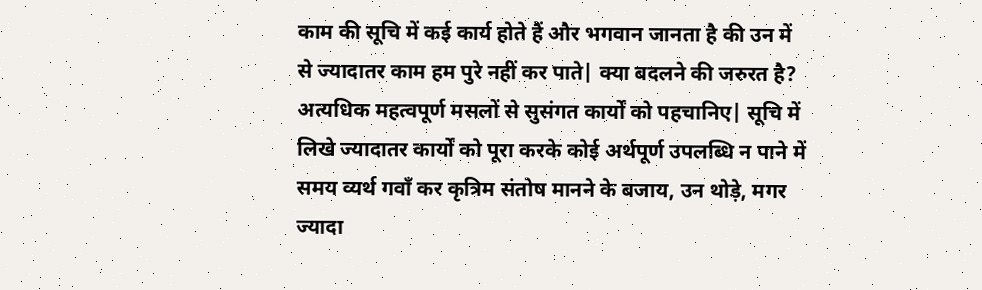काम की सूचि में कई कार्य होते हैं और भगवान जानता है की उन में से ज्यादातर काम हम पुरे नहीं कर पाते| क्या बदलने की जरुरत है? अत्यधिक महत्वपूर्ण मसलों से सुसंगत कार्यों को पहचानिए| सूचि में लिखे ज्यादातर कार्यों को पूरा करके कोई अर्थपूर्ण उपलब्धि न पाने में समय व्यर्थ गवाँ कर कृत्रिम संतोष मानने के बजाय, उन थोड़े, मगर ज्यादा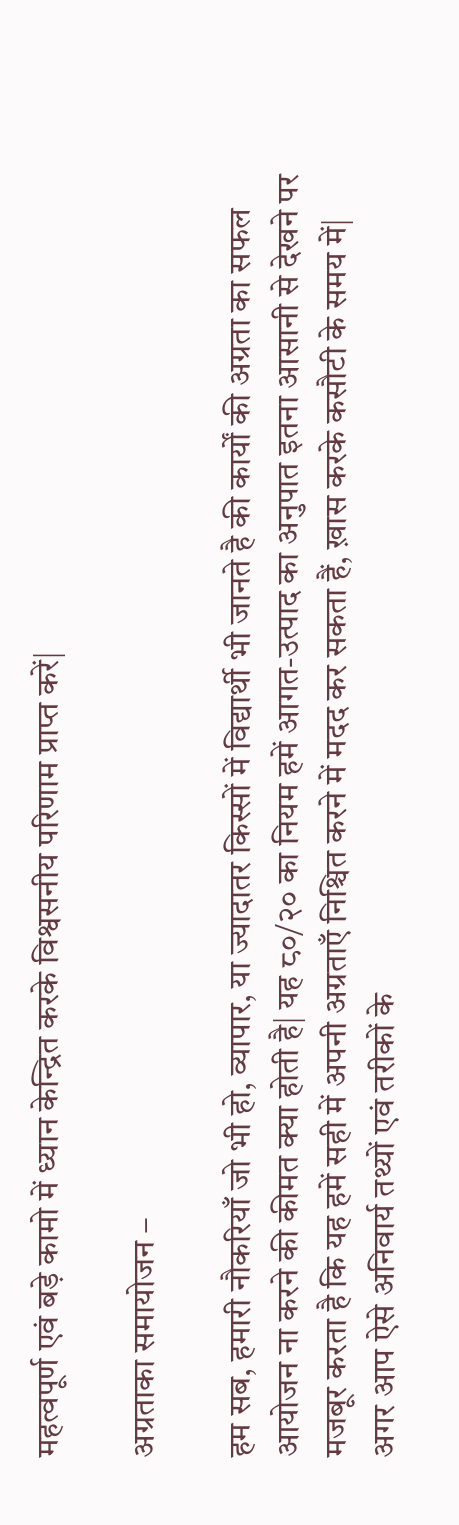महत्वपूर्ण एवं बड़े कामो में ध्यान केन्द्रित करके विश्वसनीय परिणाम प्राप्त करें|

अग्रताका समायोजन –

हम सब, हमारी नौकरियाँ जो भी हो, व्यापार, या ज्यादातर किस्सों में विद्यार्थी भी जानते है की कार्यों की अग्रता का सफल आयोजन ना करने की कीमत क्या होती है| यह ८०/२० का नियम हमें आगत-उत्पाद का अनुपात इतना आसानी से देखने पर मजबूर करता है कि यह हमें सही में अपनी अग्रताएँ निश्चित करने में मदद कर सकता हैं, ख़ास करके कसौटी के समय में|
अगर आप ऐसे अनिवार्य तथ्यों एवं तरीकों के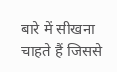बारे में सीखना चाहते हैं जिससे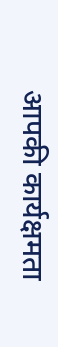आपकी कार्यक्षमता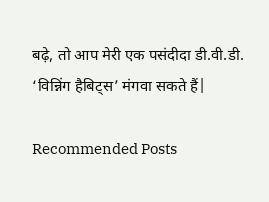बढ़े, तो आप मेरी एक पसंदीदा डी.वी.डी. ‘विन्निंग हैबिट्स’ मंगवा सकते हैं|

Recommended Posts